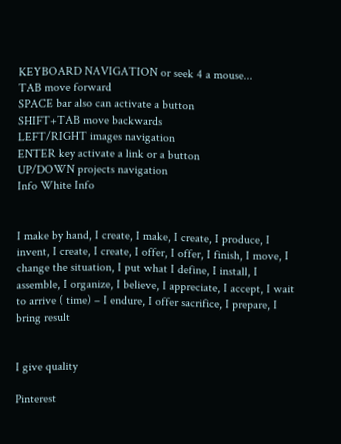KEYBOARD NAVIGATION or seek 4 a mouse...
TAB move forward
SPACE bar also can activate a button
SHIFT+TAB move backwards
LEFT/RIGHT images navigation
ENTER key activate a link or a button
UP/DOWN projects navigation
Info White Info


I make by hand, I create, I make, I create, I produce, I invent, I create, I create, I offer, I offer, I finish, I move, I change the situation, I put what I define, I install, I assemble, I organize, I believe, I appreciate, I accept, I wait to arrive ( time) – I endure, I offer sacrifice, I prepare, I bring result


I give quality

Pinterest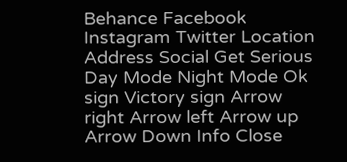Behance Facebook Instagram Twitter Location Address Social Get Serious Day Mode Night Mode Ok sign Victory sign Arrow right Arrow left Arrow up Arrow Down Info Close